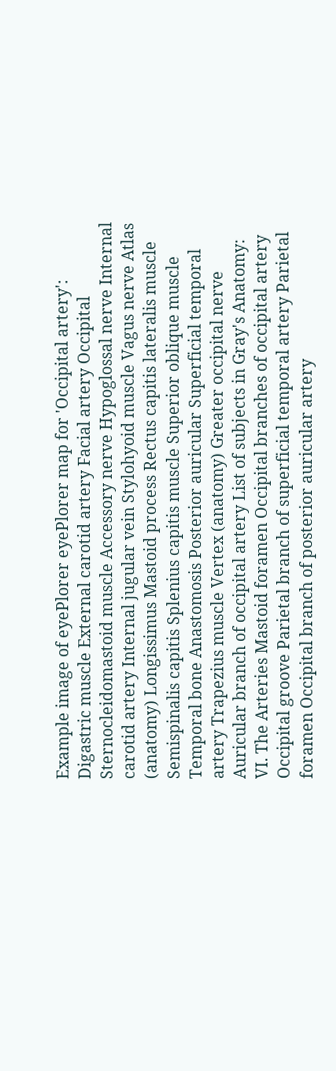Example image of eyePlorer eyePlorer map for 'Occipital artery': Digastric muscle External carotid artery Facial artery Occipital Sternocleidomastoid muscle Accessory nerve Hypoglossal nerve Internal carotid artery Internal jugular vein Stylohyoid muscle Vagus nerve Atlas (anatomy) Longissimus Mastoid process Rectus capitis lateralis muscle Semispinalis capitis Splenius capitis muscle Superior oblique muscle Temporal bone Anastomosis Posterior auricular Superficial temporal artery Trapezius muscle Vertex (anatomy) Greater occipital nerve Auricular branch of occipital artery List of subjects in Gray's Anatomy: VI. The Arteries Mastoid foramen Occipital branches of occipital artery Occipital groove Parietal branch of superficial temporal artery Parietal foramen Occipital branch of posterior auricular artery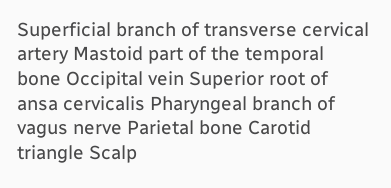Superficial branch of transverse cervical artery Mastoid part of the temporal bone Occipital vein Superior root of ansa cervicalis Pharyngeal branch of vagus nerve Parietal bone Carotid triangle Scalp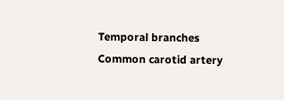Temporal branches Common carotid artery